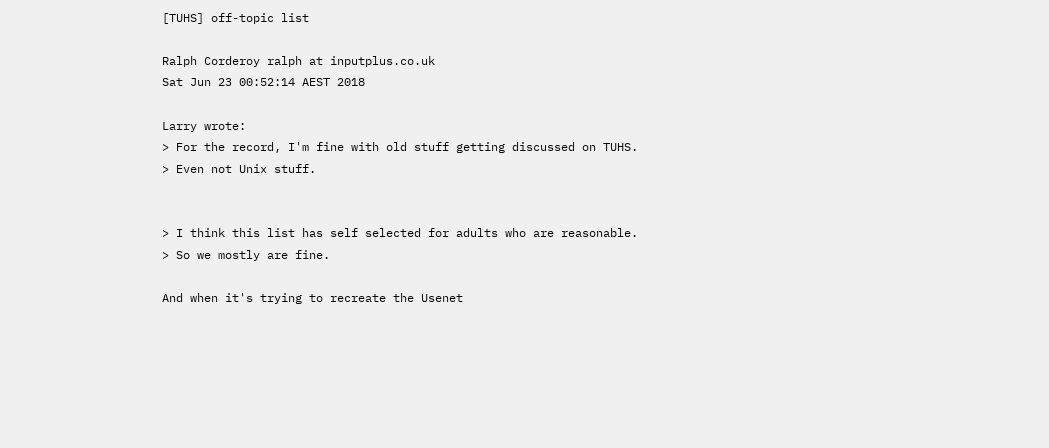[TUHS] off-topic list

Ralph Corderoy ralph at inputplus.co.uk
Sat Jun 23 00:52:14 AEST 2018

Larry wrote:
> For the record, I'm fine with old stuff getting discussed on TUHS.
> Even not Unix stuff.


> I think this list has self selected for adults who are reasonable.
> So we mostly are fine.

And when it's trying to recreate the Usenet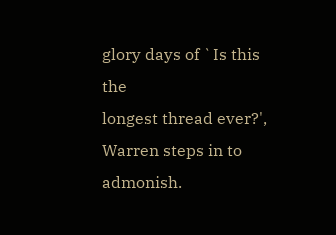glory days of `Is this the
longest thread ever?', Warren steps in to admonish.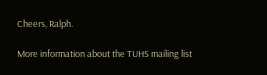Cheers, Ralph.

More information about the TUHS mailing list